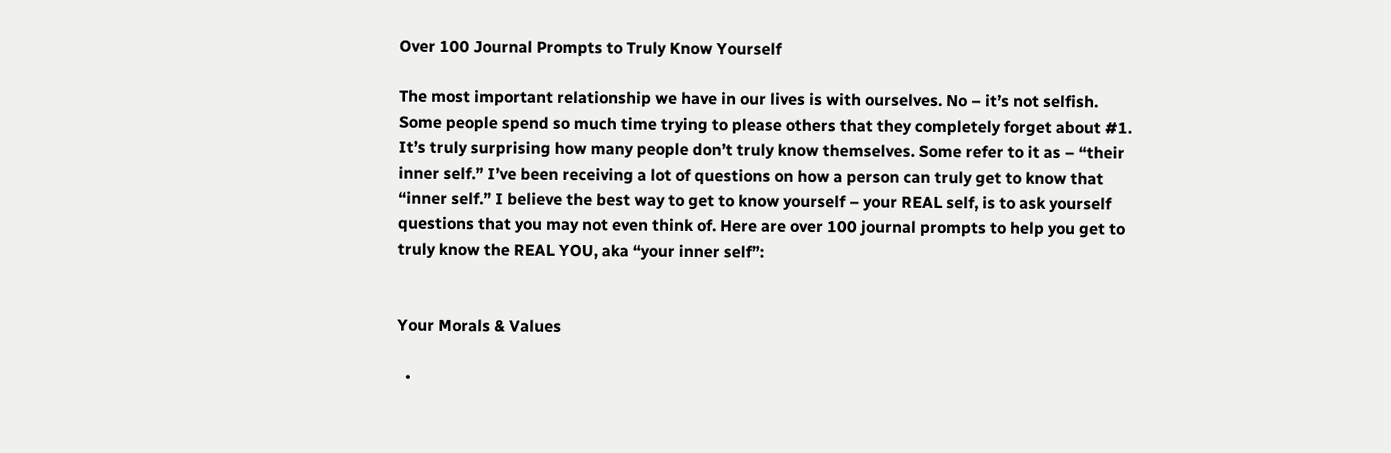Over 100 Journal Prompts to Truly Know Yourself

The most important relationship we have in our lives is with ourselves. No – it’s not selfish. Some people spend so much time trying to please others that they completely forget about #1. It’s truly surprising how many people don’t truly know themselves. Some refer to it as – “their inner self.” I’ve been receiving a lot of questions on how a person can truly get to know that “inner self.” I believe the best way to get to know yourself – your REAL self, is to ask yourself questions that you may not even think of. Here are over 100 journal prompts to help you get to truly know the REAL YOU, aka “your inner self”:


Your Morals & Values

  •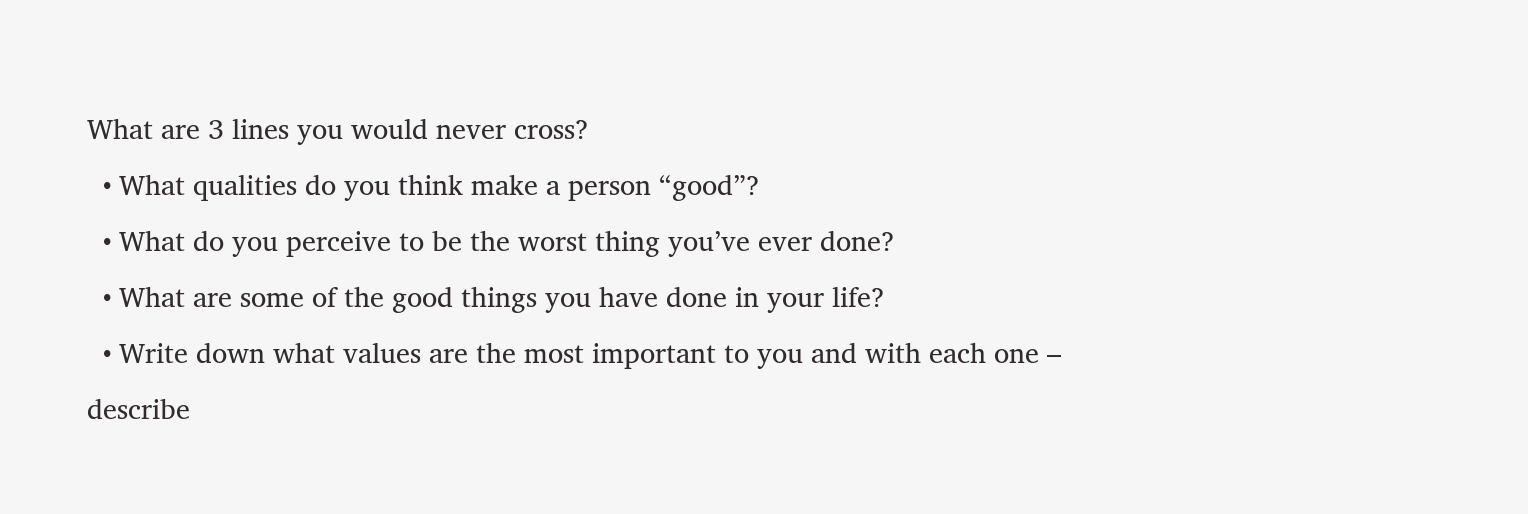What are 3 lines you would never cross?
  • What qualities do you think make a person “good”?
  • What do you perceive to be the worst thing you’ve ever done?
  • What are some of the good things you have done in your life?
  • Write down what values are the most important to you and with each one – describe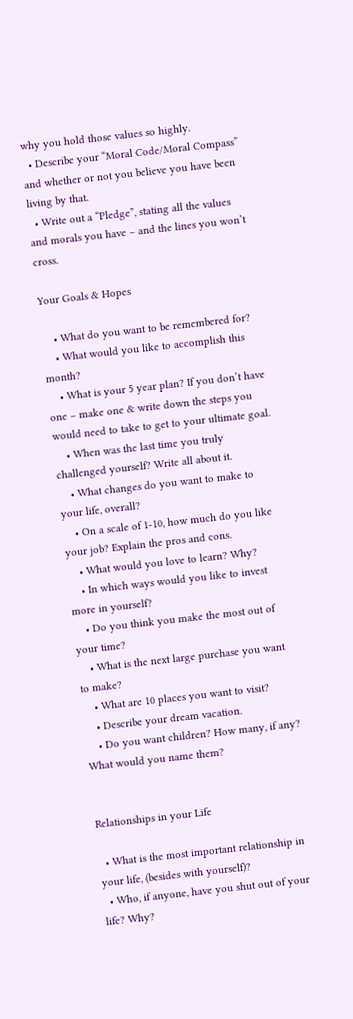why you hold those values so highly.
  • Describe your “Moral Code/Moral Compass” and whether or not you believe you have been living by that.
  • Write out a “Pledge”, stating all the values and morals you have – and the lines you won’t cross.

Your Goals & Hopes

    • What do you want to be remembered for?
    • What would you like to accomplish this month?
    • What is your 5 year plan? If you don’t have one – make one & write down the steps you would need to take to get to your ultimate goal.
    • When was the last time you truly challenged yourself? Write all about it.
    • What changes do you want to make to your life, overall?
    • On a scale of 1-10, how much do you like your job? Explain the pros and cons.
    • What would you love to learn? Why?
    • In which ways would you like to invest more in yourself?
    • Do you think you make the most out of your time?
    • What is the next large purchase you want to make?
    • What are 10 places you want to visit?
    • Describe your dream vacation.
    • Do you want children? How many, if any? What would you name them?


Relationships in your Life

  • What is the most important relationship in your life, (besides with yourself)?
  • Who, if anyone, have you shut out of your life? Why?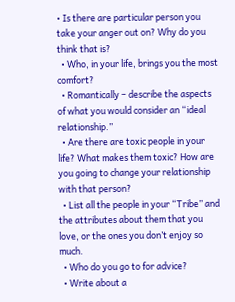• Is there are particular person you take your anger out on? Why do you think that is?
  • Who, in your life, brings you the most comfort?
  • Romantically – describe the aspects of what you would consider an “ideal relationship.”
  • Are there are toxic people in your life? What makes them toxic? How are you going to change your relationship with that person?
  • List all the people in your “Tribe” and the attributes about them that you love, or the ones you don’t enjoy so much.
  • Who do you go to for advice?
  • Write about a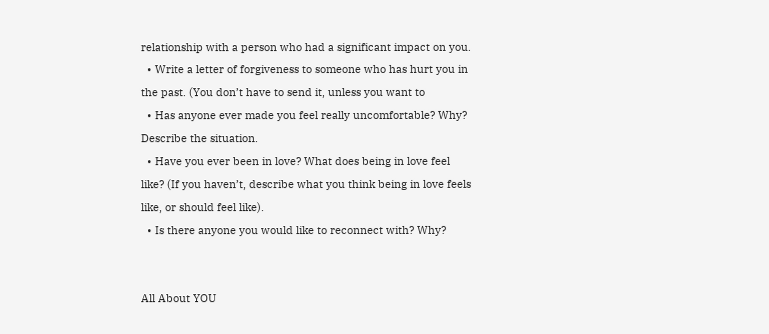relationship with a person who had a significant impact on you.
  • Write a letter of forgiveness to someone who has hurt you in the past. (You don’t have to send it, unless you want to
  • Has anyone ever made you feel really uncomfortable? Why? Describe the situation.
  • Have you ever been in love? What does being in love feel like? (If you haven’t, describe what you think being in love feels like, or should feel like).
  • Is there anyone you would like to reconnect with? Why?


All About YOU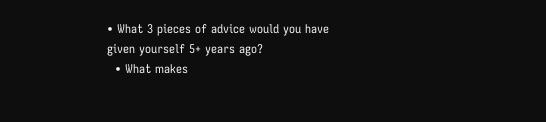• What 3 pieces of advice would you have given yourself 5+ years ago?
  • What makes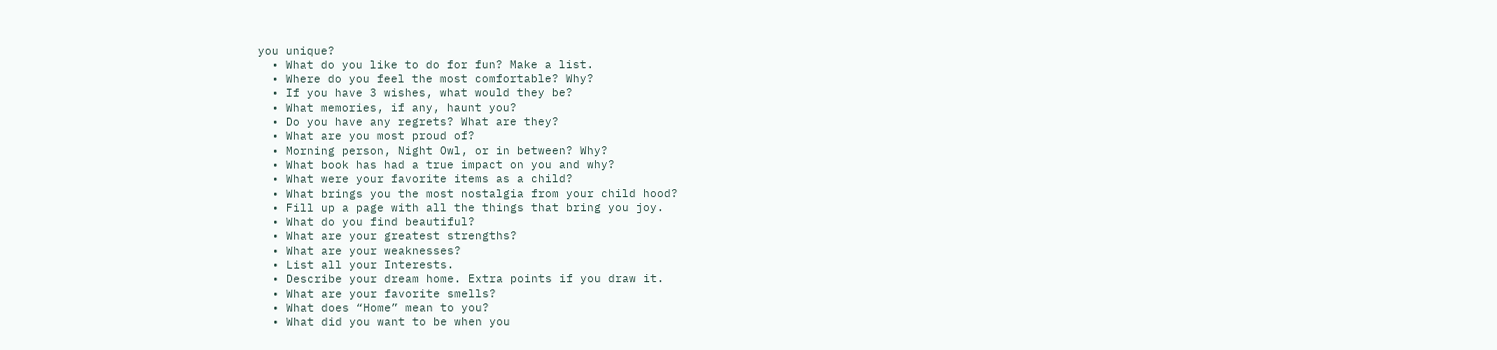you unique?
  • What do you like to do for fun? Make a list.
  • Where do you feel the most comfortable? Why?
  • If you have 3 wishes, what would they be?
  • What memories, if any, haunt you?
  • Do you have any regrets? What are they?
  • What are you most proud of?
  • Morning person, Night Owl, or in between? Why?
  • What book has had a true impact on you and why?
  • What were your favorite items as a child?
  • What brings you the most nostalgia from your child hood?
  • Fill up a page with all the things that bring you joy.
  • What do you find beautiful?
  • What are your greatest strengths?
  • What are your weaknesses?
  • List all your Interests.
  • Describe your dream home. Extra points if you draw it.
  • What are your favorite smells?
  • What does “Home” mean to you?
  • What did you want to be when you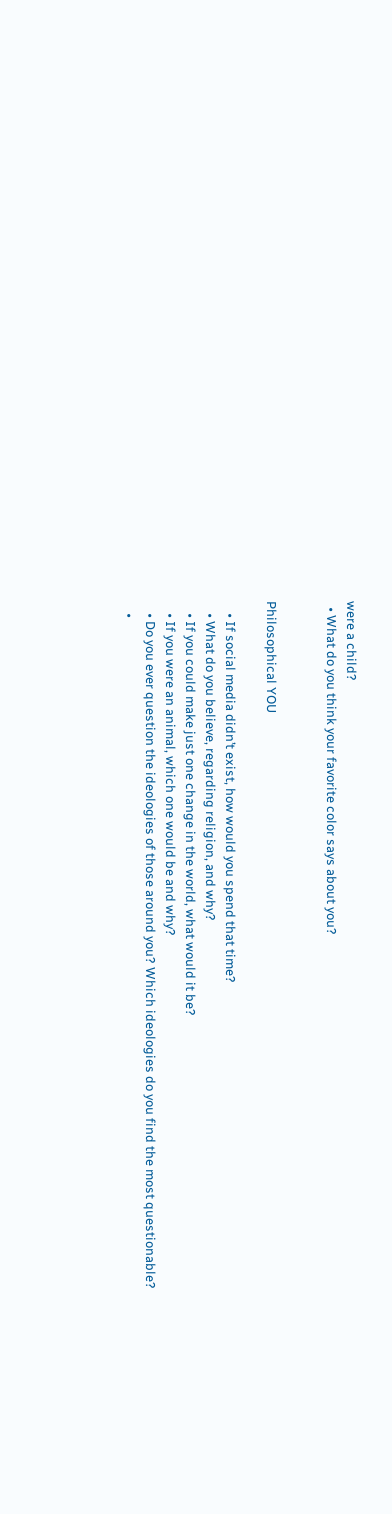were a child?
  • What do you think your favorite color says about you?


Philosophical YOU

    • If social media didn’t exist, how would you spend that time?
    • What do you believe, regarding religion, and why?
    • If you could make just one change in the world, what would it be?
    • If you were an animal, which one would be and why?
    • Do you ever question the ideologies of those around you? Which ideologies do you find the most questionable?
    •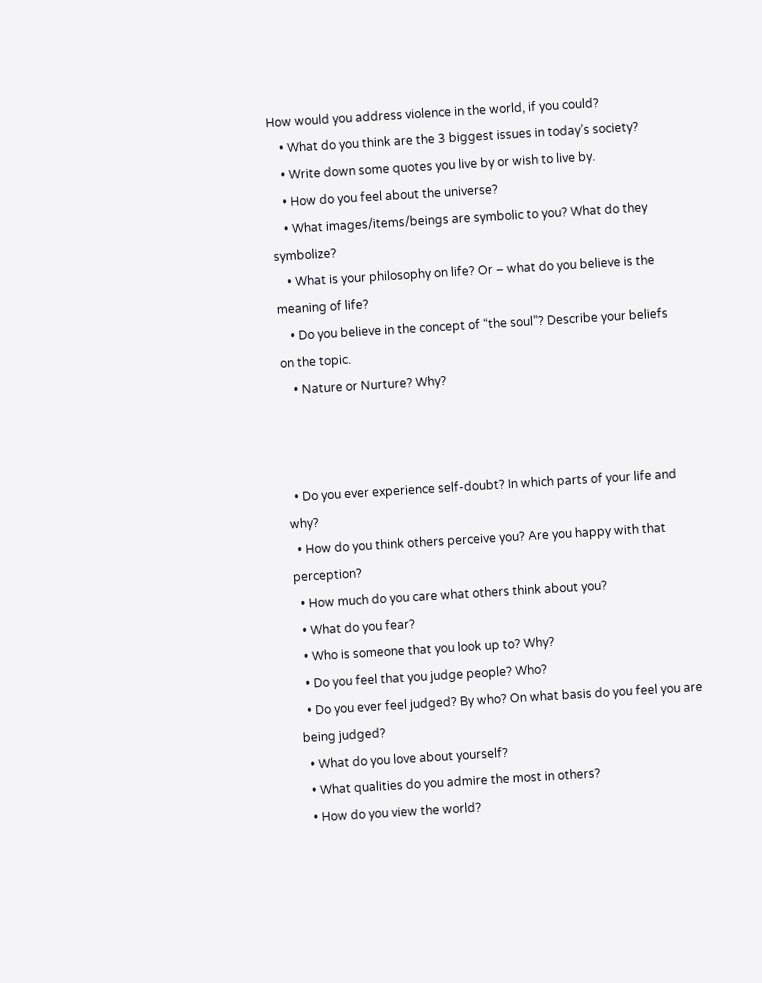How would you address violence in the world, if you could?
    • What do you think are the 3 biggest issues in today’s society?
    • Write down some quotes you live by or wish to live by.
    • How do you feel about the universe?
    • What images/items/beings are symbolic to you? What do they symbolize?
    • What is your philosophy on life? Or – what do you believe is the meaning of life?
    • Do you believe in the concept of “the soul”? Describe your beliefs on the topic.
    • Nature or Nurture? Why?



  • Do you ever experience self-doubt? In which parts of your life and why?
  • How do you think others perceive you? Are you happy with that perception?
  • How much do you care what others think about you?
  • What do you fear?
  • Who is someone that you look up to? Why?
  • Do you feel that you judge people? Who?
  • Do you ever feel judged? By who? On what basis do you feel you are being judged?
  • What do you love about yourself?
  • What qualities do you admire the most in others?
  • How do you view the world?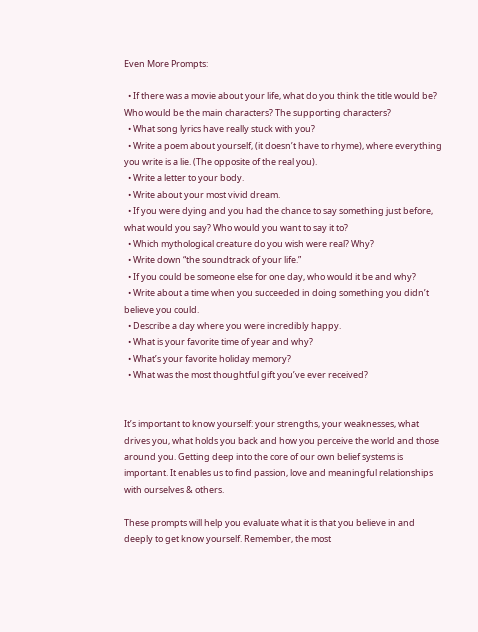Even More Prompts:

  • If there was a movie about your life, what do you think the title would be? Who would be the main characters? The supporting characters?
  • What song lyrics have really stuck with you?
  • Write a poem about yourself, (it doesn’t have to rhyme), where everything you write is a lie. (The opposite of the real you).
  • Write a letter to your body.
  • Write about your most vivid dream.
  • If you were dying and you had the chance to say something just before, what would you say? Who would you want to say it to?
  • Which mythological creature do you wish were real? Why?
  • Write down “the soundtrack of your life.”
  • If you could be someone else for one day, who would it be and why?
  • Write about a time when you succeeded in doing something you didn’t believe you could.
  • Describe a day where you were incredibly happy.
  • What is your favorite time of year and why?
  • What’s your favorite holiday memory?
  • What was the most thoughtful gift you’ve ever received?


It’s important to know yourself: your strengths, your weaknesses, what drives you, what holds you back and how you perceive the world and those around you. Getting deep into the core of our own belief systems is important. It enables us to find passion, love and meaningful relationships with ourselves & others.

These prompts will help you evaluate what it is that you believe in and deeply to get know yourself. Remember, the most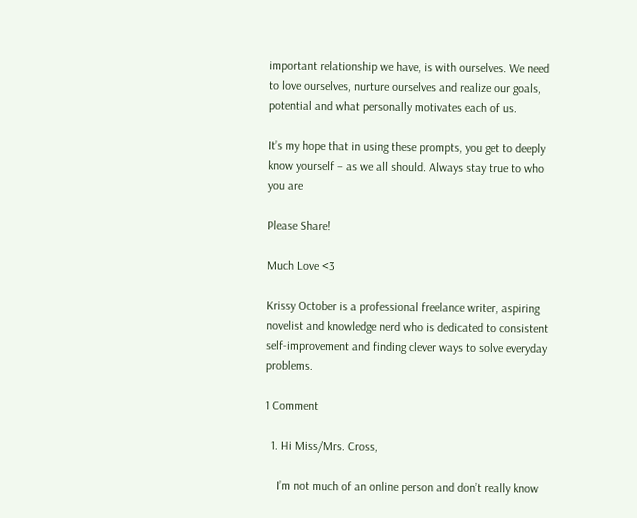important relationship we have, is with ourselves. We need to love ourselves, nurture ourselves and realize our goals, potential and what personally motivates each of us.

It’s my hope that in using these prompts, you get to deeply know yourself – as we all should. Always stay true to who you are

Please Share!

Much Love <3

Krissy October is a professional freelance writer, aspiring novelist and knowledge nerd who is dedicated to consistent self-improvement and finding clever ways to solve everyday problems.

1 Comment

  1. Hi Miss/Mrs. Cross,

    I’m not much of an online person and don’t really know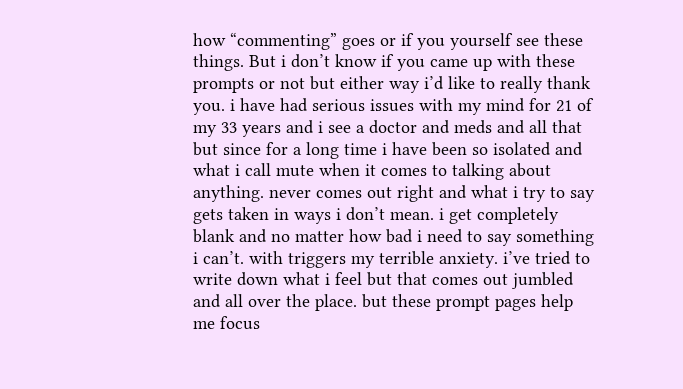how “commenting” goes or if you yourself see these things. But i don’t know if you came up with these prompts or not but either way i’d like to really thank you. i have had serious issues with my mind for 21 of my 33 years and i see a doctor and meds and all that but since for a long time i have been so isolated and what i call mute when it comes to talking about anything. never comes out right and what i try to say gets taken in ways i don’t mean. i get completely blank and no matter how bad i need to say something i can’t. with triggers my terrible anxiety. i’ve tried to write down what i feel but that comes out jumbled and all over the place. but these prompt pages help me focus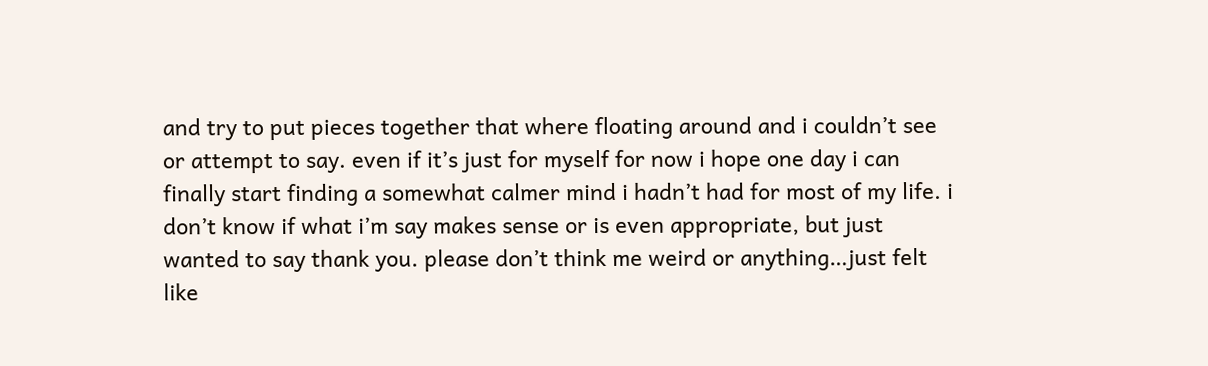and try to put pieces together that where floating around and i couldn’t see or attempt to say. even if it’s just for myself for now i hope one day i can finally start finding a somewhat calmer mind i hadn’t had for most of my life. i don’t know if what i’m say makes sense or is even appropriate, but just wanted to say thank you. please don’t think me weird or anything…just felt like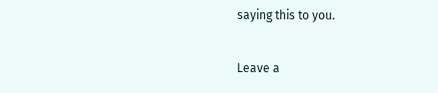saying this to you.

Leave a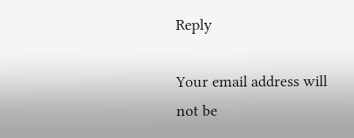Reply

Your email address will not be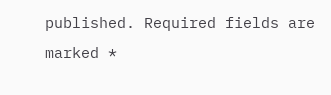published. Required fields are marked *